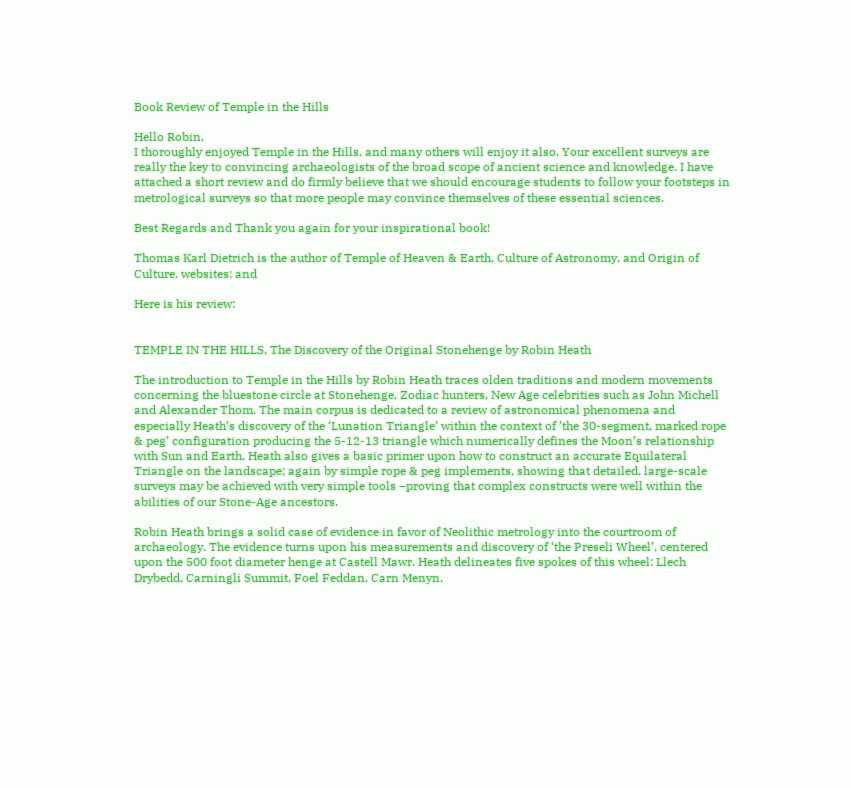Book Review of Temple in the Hills

Hello Robin,
I thoroughly enjoyed Temple in the Hills, and many others will enjoy it also. Your excellent surveys are really the key to convincing archaeologists of the broad scope of ancient science and knowledge. I have attached a short review and do firmly believe that we should encourage students to follow your footsteps in metrological surveys so that more people may convince themselves of these essential sciences.

Best Regards and Thank you again for your inspirational book!

Thomas Karl Dietrich is the author of Temple of Heaven & Earth, Culture of Astronomy, and Origin of Culture. websites: and

Here is his review:


TEMPLE IN THE HILLS, The Discovery of the Original Stonehenge by Robin Heath

The introduction to Temple in the Hills by Robin Heath traces olden traditions and modern movements concerning the bluestone circle at Stonehenge, Zodiac hunters, New Age celebrities such as John Michell and Alexander Thom. The main corpus is dedicated to a review of astronomical phenomena and especially Heath’s discovery of the ‘Lunation Triangle’ within the context of ’the 30-segment, marked rope & peg’ configuration producing the 5-12-13 triangle which numerically defines the Moon’s relationship with Sun and Earth. Heath also gives a basic primer upon how to construct an accurate Equilateral Triangle on the landscape; again by simple rope & peg implements, showing that detailed, large-scale surveys may be achieved with very simple tools –proving that complex constructs were well within the abilities of our Stone-Age ancestors.

Robin Heath brings a solid case of evidence in favor of Neolithic metrology into the courtroom of archaeology. The evidence turns upon his measurements and discovery of ‘the Preseli Wheel’, centered upon the 500 foot diameter henge at Castell Mawr. Heath delineates five spokes of this wheel: Llech Drybedd, Carningli Summit, Foel Feddan, Carn Menyn,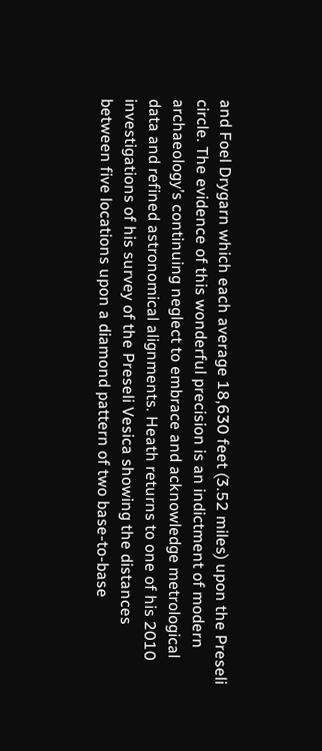and Foel Drygarn which each average 18,630 feet (3.52 miles) upon the Preseli circle. The evidence of this wonderful precision is an indictment of modern archaeology’s continuing neglect to embrace and acknowledge metrological data and refined astronomical alignments. Heath returns to one of his 2010 investigations of his survey of the Preseli Vesica showing the distances between five locations upon a diamond pattern of two base-to-base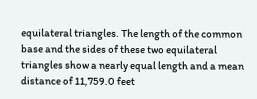equilateral triangles. The length of the common base and the sides of these two equilateral triangles show a nearly equal length and a mean distance of 11,759.0 feet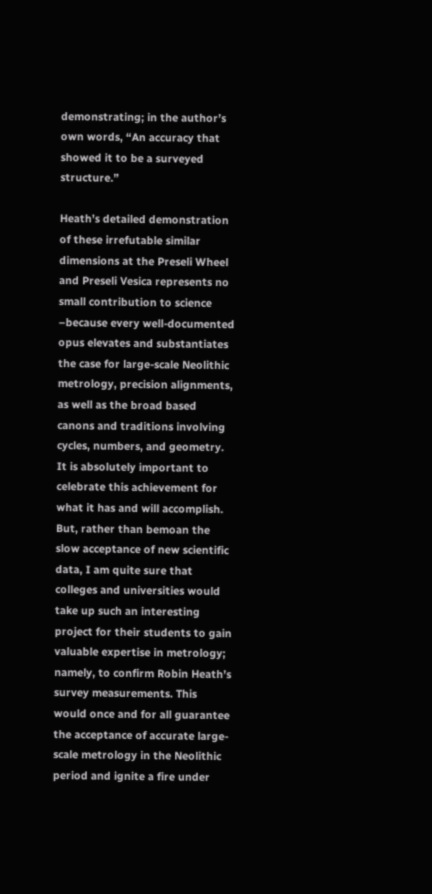demonstrating; in the author’s own words, “An accuracy that showed it to be a surveyed structure.”

Heath’s detailed demonstration of these irrefutable similar dimensions at the Preseli Wheel and Preseli Vesica represents no small contribution to science –because every well-documented opus elevates and substantiates the case for large-scale Neolithic metrology, precision alignments, as well as the broad based canons and traditions involving cycles, numbers, and geometry. It is absolutely important to celebrate this achievement for what it has and will accomplish. But, rather than bemoan the slow acceptance of new scientific data, I am quite sure that colleges and universities would take up such an interesting project for their students to gain valuable expertise in metrology; namely, to confirm Robin Heath’s survey measurements. This would once and for all guarantee the acceptance of accurate large-scale metrology in the Neolithic period and ignite a fire under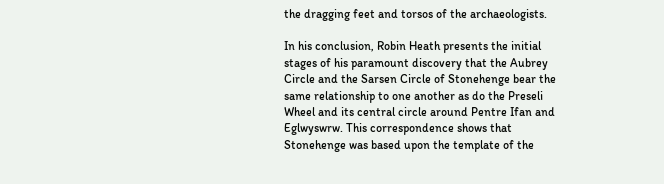the dragging feet and torsos of the archaeologists.

In his conclusion, Robin Heath presents the initial stages of his paramount discovery that the Aubrey Circle and the Sarsen Circle of Stonehenge bear the same relationship to one another as do the Preseli Wheel and its central circle around Pentre Ifan and Eglwyswrw. This correspondence shows that Stonehenge was based upon the template of the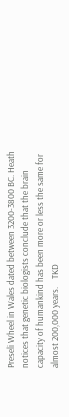Preseli Wheel in Wales dated between 3200-3800 BC. Heath notices that genetic biologists conclude that the brain capacity of humankind has been more or less the same for almost 200,000 years.    TKD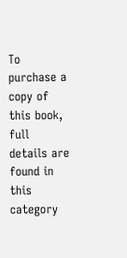To purchase a copy of this book, full details are found in this category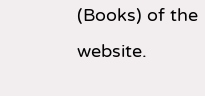(Books) of the website.